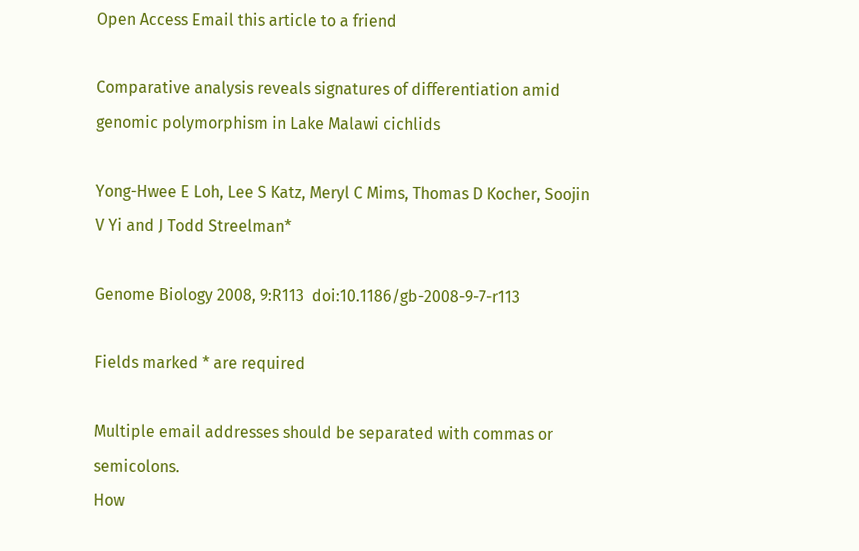Open Access Email this article to a friend

Comparative analysis reveals signatures of differentiation amid genomic polymorphism in Lake Malawi cichlids

Yong-Hwee E Loh, Lee S Katz, Meryl C Mims, Thomas D Kocher, Soojin V Yi and J Todd Streelman*

Genome Biology 2008, 9:R113  doi:10.1186/gb-2008-9-7-r113

Fields marked * are required

Multiple email addresses should be separated with commas or semicolons.
How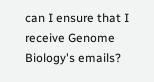can I ensure that I receive Genome Biology's emails?